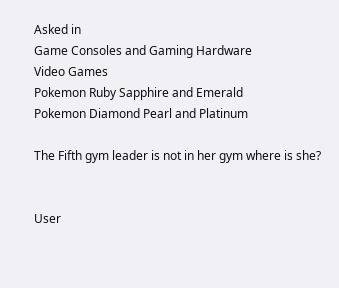Asked in
Game Consoles and Gaming Hardware
Video Games
Pokemon Ruby Sapphire and Emerald
Pokemon Diamond Pearl and Platinum

The Fifth gym leader is not in her gym where is she?


User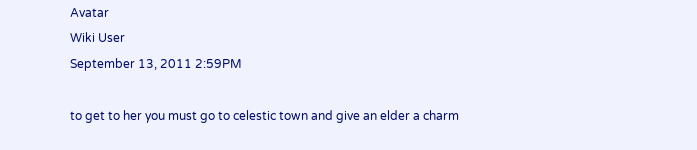Avatar
Wiki User
September 13, 2011 2:59PM

to get to her you must go to celestic town and give an elder a charm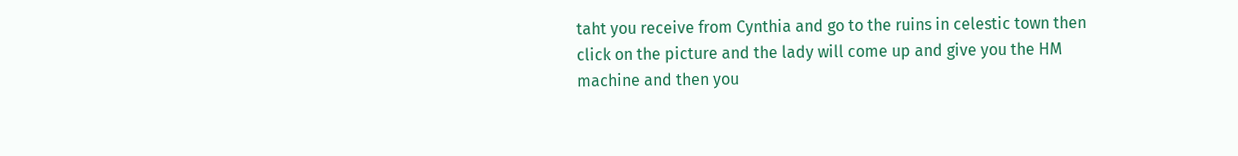taht you receive from Cynthia and go to the ruins in celestic town then click on the picture and the lady will come up and give you the HM machine and then you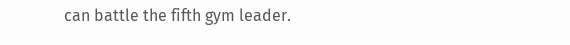can battle the fifth gym leader.